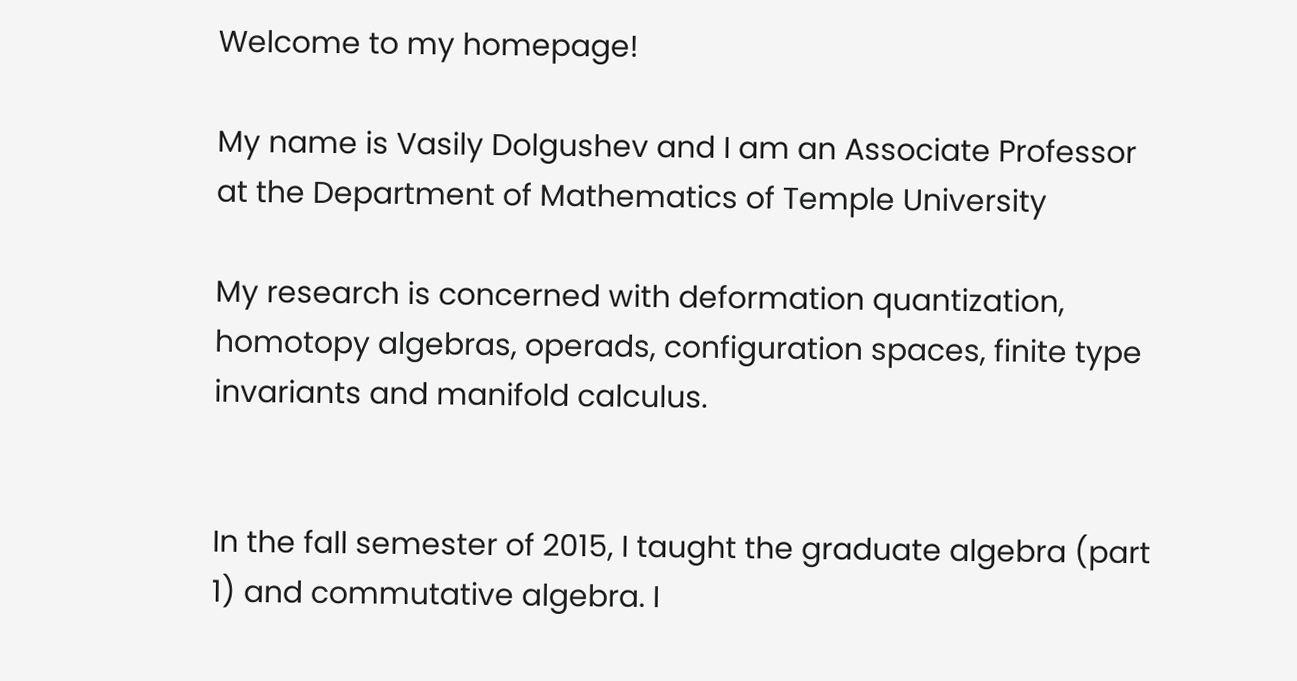Welcome to my homepage!

My name is Vasily Dolgushev and I am an Associate Professor at the Department of Mathematics of Temple University

My research is concerned with deformation quantization, homotopy algebras, operads, configuration spaces, finite type invariants and manifold calculus.


In the fall semester of 2015, I taught the graduate algebra (part 1) and commutative algebra. I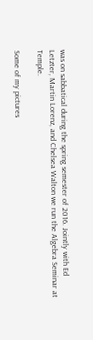was on sabbatical during the spring semester of 2016. Jointly with Ed Letzter, Martin Lorenz, and Chelsea Walton we run the Algebra Seminar at Temple.

Some of my pictures